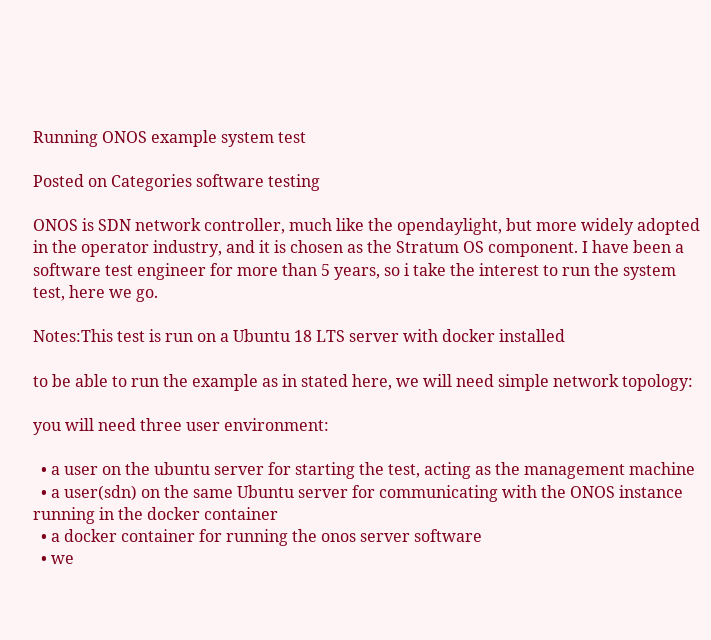Running ONOS example system test

Posted on Categories software testing

ONOS is SDN network controller, much like the opendaylight, but more widely adopted in the operator industry, and it is chosen as the Stratum OS component. I have been a software test engineer for more than 5 years, so i take the interest to run the system test, here we go.

Notes:This test is run on a Ubuntu 18 LTS server with docker installed

to be able to run the example as in stated here, we will need simple network topology:

you will need three user environment:

  • a user on the ubuntu server for starting the test, acting as the management machine
  • a user(sdn) on the same Ubuntu server for communicating with the ONOS instance running in the docker container
  • a docker container for running the onos server software
  • we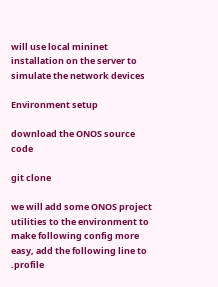will use local mininet installation on the server to simulate the network devices

Environment setup

download the ONOS source code

git clone

we will add some ONOS project utilities to the environment to make following config more easy, add the following line to .profile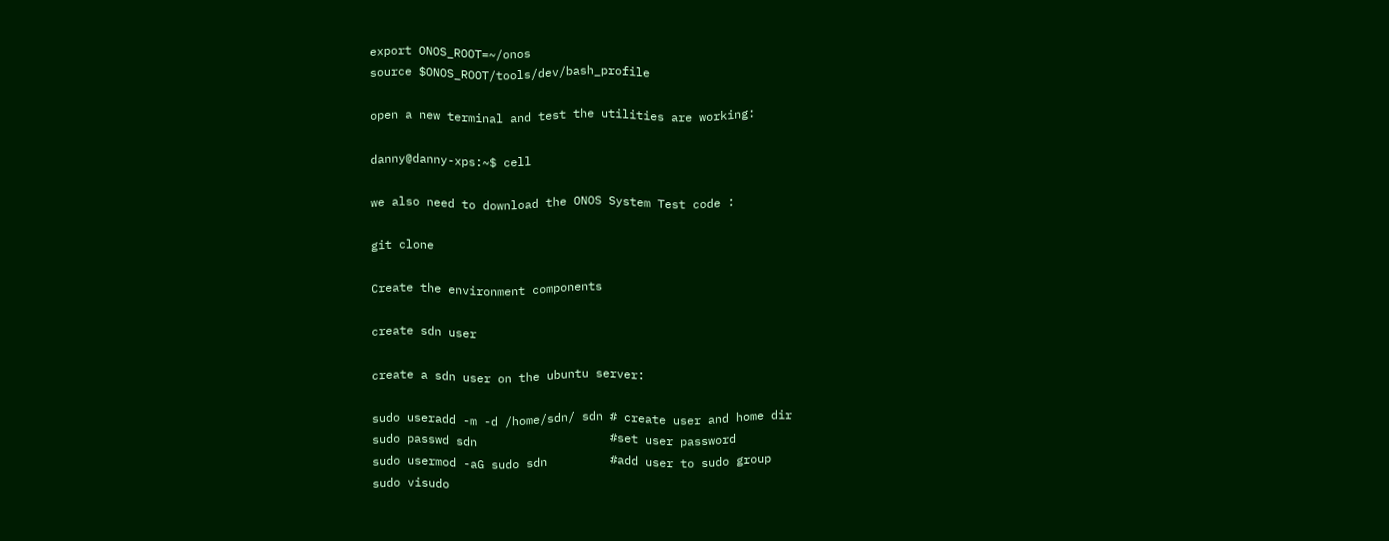export ONOS_ROOT=~/onos
source $ONOS_ROOT/tools/dev/bash_profile

open a new terminal and test the utilities are working:

danny@danny-xps:~$ cell

we also need to download the ONOS System Test code :

git clone

Create the environment components

create sdn user

create a sdn user on the ubuntu server:

sudo useradd -m -d /home/sdn/ sdn # create user and home dir
sudo passwd sdn                   #set user password
sudo usermod -aG sudo sdn         #add user to sudo group
sudo visudo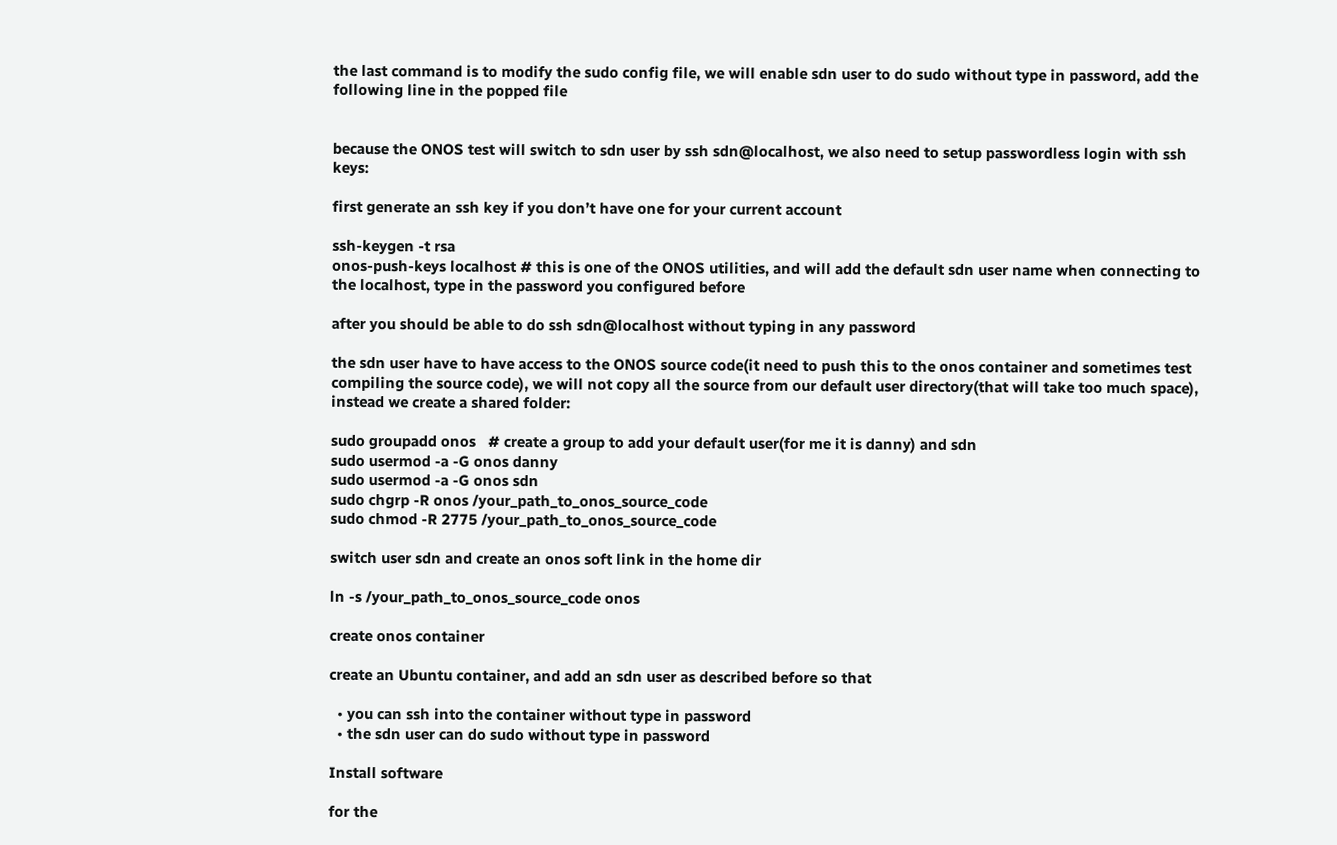the last command is to modify the sudo config file, we will enable sdn user to do sudo without type in password, add the following line in the popped file


because the ONOS test will switch to sdn user by ssh sdn@localhost, we also need to setup passwordless login with ssh keys:

first generate an ssh key if you don’t have one for your current account

ssh-keygen -t rsa
onos-push-keys localhost # this is one of the ONOS utilities, and will add the default sdn user name when connecting to the localhost, type in the password you configured before

after you should be able to do ssh sdn@localhost without typing in any password

the sdn user have to have access to the ONOS source code(it need to push this to the onos container and sometimes test compiling the source code), we will not copy all the source from our default user directory(that will take too much space), instead we create a shared folder:

sudo groupadd onos   # create a group to add your default user(for me it is danny) and sdn
sudo usermod -a -G onos danny
sudo usermod -a -G onos sdn
sudo chgrp -R onos /your_path_to_onos_source_code
sudo chmod -R 2775 /your_path_to_onos_source_code

switch user sdn and create an onos soft link in the home dir

ln -s /your_path_to_onos_source_code onos

create onos container

create an Ubuntu container, and add an sdn user as described before so that

  • you can ssh into the container without type in password
  • the sdn user can do sudo without type in password

Install software

for the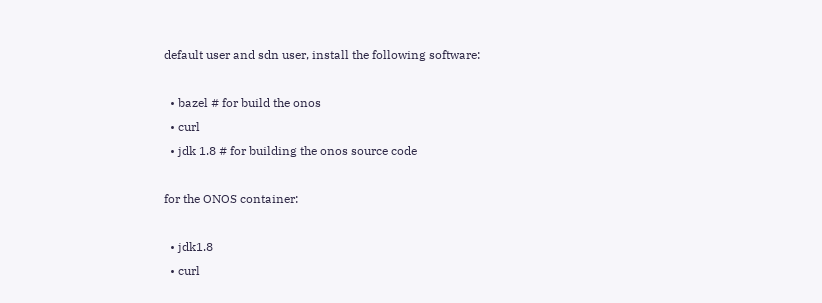default user and sdn user, install the following software:

  • bazel # for build the onos
  • curl
  • jdk 1.8 # for building the onos source code

for the ONOS container:

  • jdk1.8
  • curl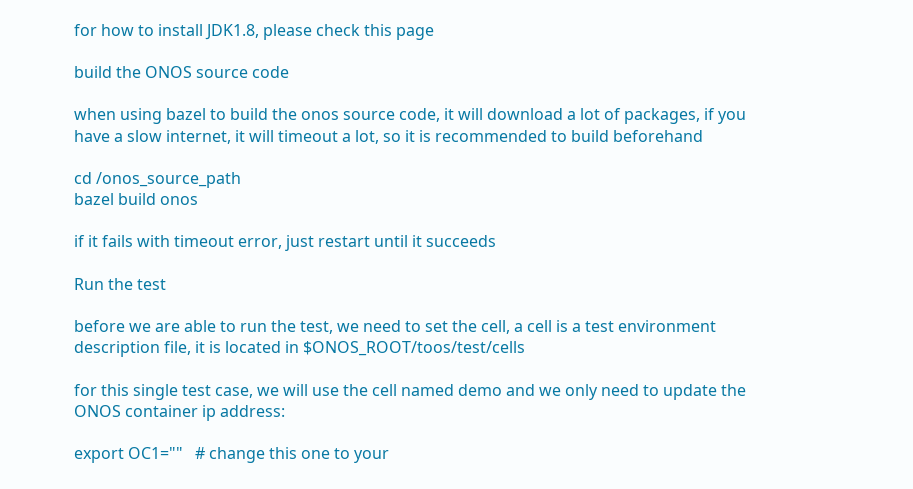for how to install JDK1.8, please check this page

build the ONOS source code

when using bazel to build the onos source code, it will download a lot of packages, if you have a slow internet, it will timeout a lot, so it is recommended to build beforehand

cd /onos_source_path
bazel build onos

if it fails with timeout error, just restart until it succeeds

Run the test

before we are able to run the test, we need to set the cell, a cell is a test environment description file, it is located in $ONOS_ROOT/toos/test/cells

for this single test case, we will use the cell named demo and we only need to update the ONOS container ip address:

export OC1=""   # change this one to your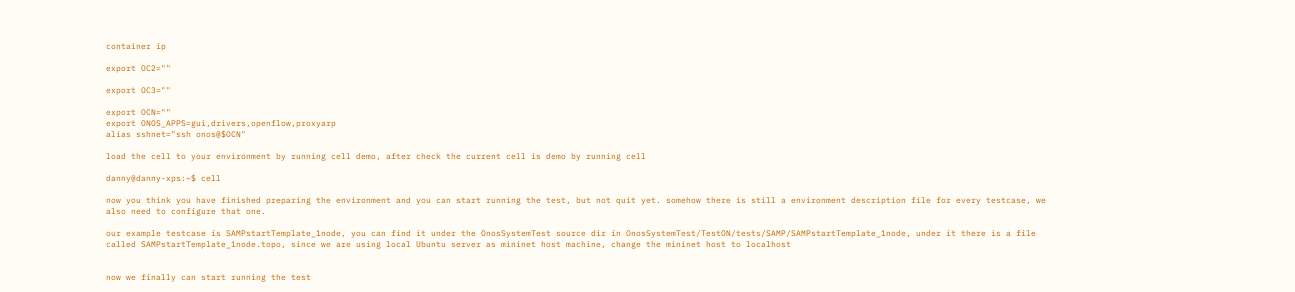container ip

export OC2=""

export OC3=""

export OCN=""
export ONOS_APPS=gui,drivers,openflow,proxyarp
alias sshnet="ssh onos@$OCN"

load the cell to your environment by running cell demo, after check the current cell is demo by running cell

danny@danny-xps:~$ cell

now you think you have finished preparing the environment and you can start running the test, but not quit yet. somehow there is still a environment description file for every testcase, we also need to configure that one.

our example testcase is SAMPstartTemplate_1node, you can find it under the OnosSystemTest source dir in OnosSystemTest/TestON/tests/SAMP/SAMPstartTemplate_1node, under it there is a file called SAMPstartTemplate_1node.topo, since we are using local Ubuntu server as mininet host machine, change the mininet host to localhost


now we finally can start running the test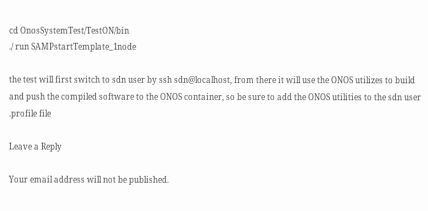cd OnosSystemTest/TestON/bin
./ run SAMPstartTemplate_1node

the test will first switch to sdn user by ssh sdn@localhost, from there it will use the ONOS utilizes to build and push the compiled software to the ONOS container, so be sure to add the ONOS utilities to the sdn user .profile file

Leave a Reply

Your email address will not be published.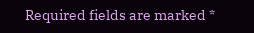Required fields are marked *